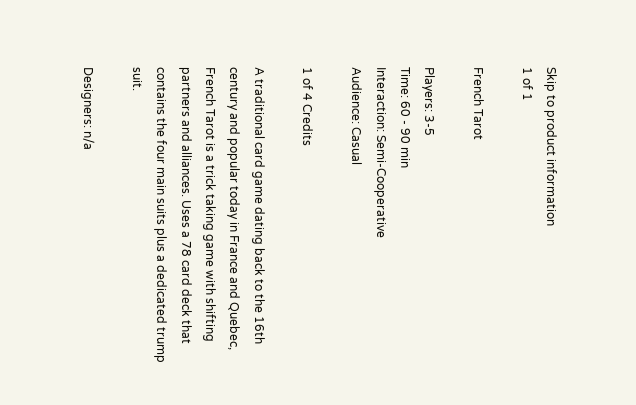Skip to product information
1 of 1

French Tarot

Players: 3-5
Time: 60 - 90 min
Interaction: Semi-Cooperative
Audience: Casual

1 of 4 Credits

A traditional card game dating back to the 16th century and popular today in France and Quebec, French Tarot is a trick taking game with shifting partners and alliances. Uses a 78 card deck that contains the four main suits plus a dedicated trump suit.

Designers: n/a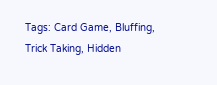Tags: Card Game, Bluffing, Trick Taking, Hidden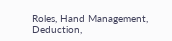Roles, Hand Management, Deduction,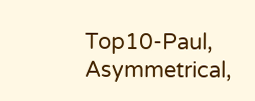Top10-Paul, Asymmetrical,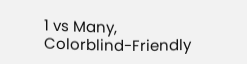1 vs Many, Colorblind-Friendly